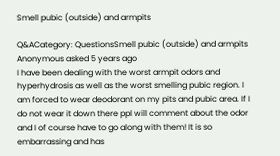Smell pubic (outside) and armpits

Q&ACategory: QuestionsSmell pubic (outside) and armpits
Anonymous asked 5 years ago
I have been dealing with the worst armpit odors and hyperhydrosis as well as the worst smelling pubic region. I am forced to wear deodorant on my pits and pubic area. If I do not wear it down there ppl will comment about the odor and I of course have to go along with them! It is so embarrassing and has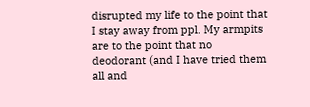disrupted my life to the point that I stay away from ppl. My armpits are to the point that no deodorant (and I have tried them all and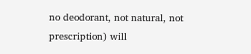no deodorant, not natural, not prescription) will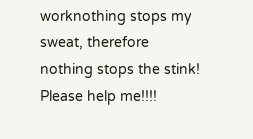worknothing stops my sweat, therefore nothing stops the stink! Please help me!!!!